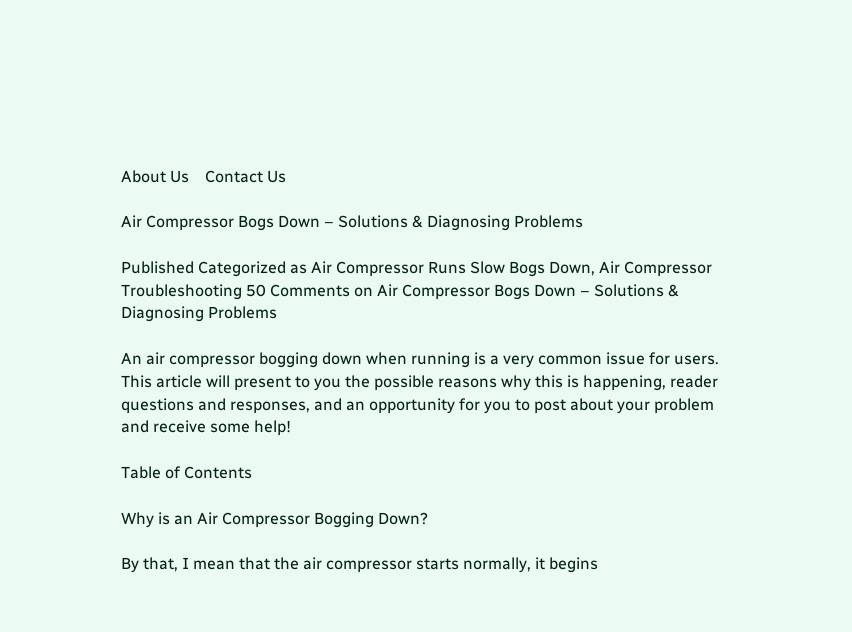About Us    Contact Us

Air Compressor Bogs Down – Solutions & Diagnosing Problems

Published Categorized as Air Compressor Runs Slow Bogs Down, Air Compressor Troubleshooting 50 Comments on Air Compressor Bogs Down – Solutions & Diagnosing Problems

An air compressor bogging down when running is a very common issue for users. This article will present to you the possible reasons why this is happening, reader questions and responses, and an opportunity for you to post about your problem and receive some help!

Table of Contents

Why is an Air Compressor Bogging Down?

By that, I mean that the air compressor starts normally, it begins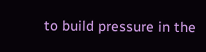to build pressure in the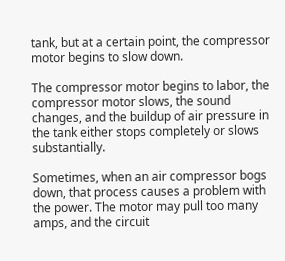tank, but at a certain point, the compressor motor begins to slow down.

The compressor motor begins to labor, the compressor motor slows, the sound changes, and the buildup of air pressure in the tank either stops completely or slows substantially.

Sometimes, when an air compressor bogs down, that process causes a problem with the power. The motor may pull too many amps, and the circuit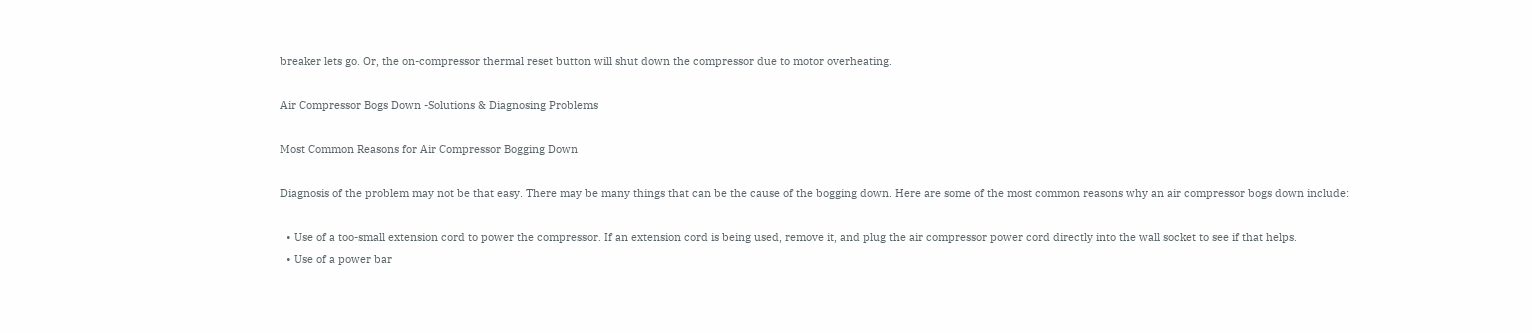breaker lets go. Or, the on-compressor thermal reset button will shut down the compressor due to motor overheating.

Air Compressor Bogs Down -Solutions & Diagnosing Problems

Most Common Reasons for Air Compressor Bogging Down

Diagnosis of the problem may not be that easy. There may be many things that can be the cause of the bogging down. Here are some of the most common reasons why an air compressor bogs down include:

  • Use of a too-small extension cord to power the compressor. If an extension cord is being used, remove it, and plug the air compressor power cord directly into the wall socket to see if that helps.
  • Use of a power bar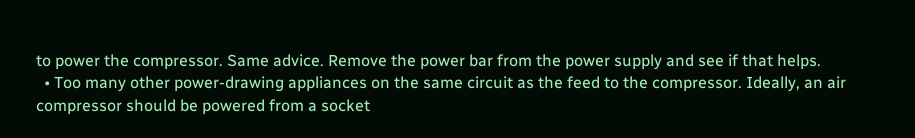to power the compressor. Same advice. Remove the power bar from the power supply and see if that helps.
  • Too many other power-drawing appliances on the same circuit as the feed to the compressor. Ideally, an air compressor should be powered from a socket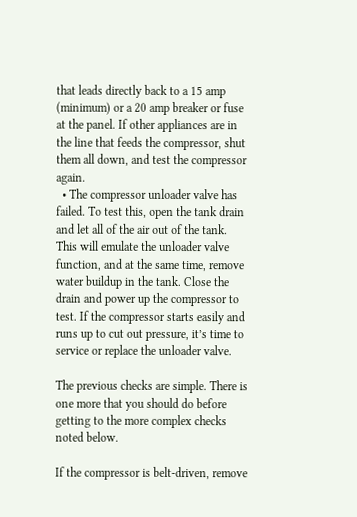that leads directly back to a 15 amp (minimum) or a 20 amp breaker or fuse at the panel. If other appliances are in the line that feeds the compressor, shut them all down, and test the compressor again.
  • The compressor unloader valve has failed. To test this, open the tank drain and let all of the air out of the tank. This will emulate the unloader valve function, and at the same time, remove water buildup in the tank. Close the drain and power up the compressor to test. If the compressor starts easily and runs up to cut out pressure, it’s time to service or replace the unloader valve.

The previous checks are simple. There is one more that you should do before getting to the more complex checks noted below.

If the compressor is belt-driven, remove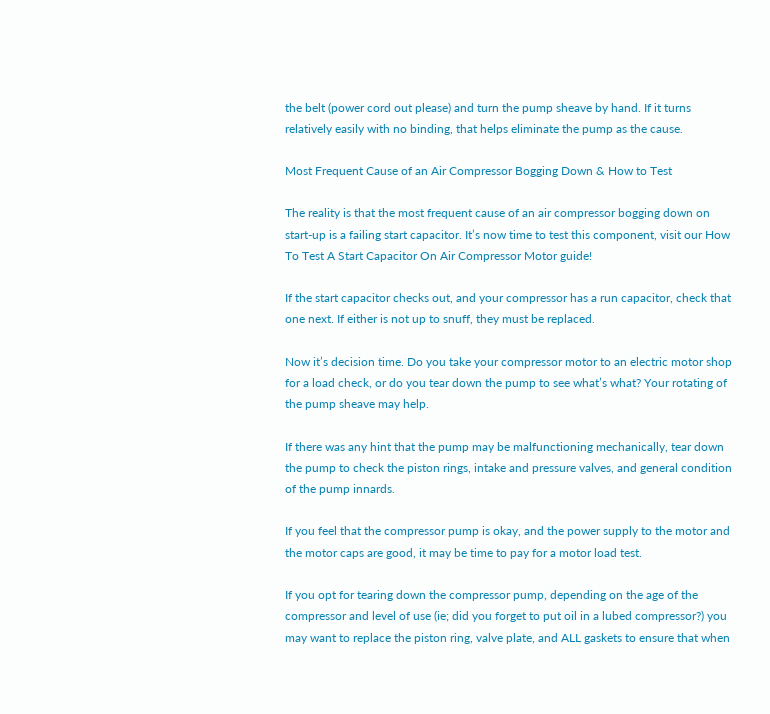the belt (power cord out please) and turn the pump sheave by hand. If it turns relatively easily with no binding, that helps eliminate the pump as the cause.

Most Frequent Cause of an Air Compressor Bogging Down & How to Test

The reality is that the most frequent cause of an air compressor bogging down on start-up is a failing start capacitor. It’s now time to test this component, visit our How To Test A Start Capacitor On Air Compressor Motor guide!

If the start capacitor checks out, and your compressor has a run capacitor, check that one next. If either is not up to snuff, they must be replaced.

Now it’s decision time. Do you take your compressor motor to an electric motor shop for a load check, or do you tear down the pump to see what’s what? Your rotating of the pump sheave may help.

If there was any hint that the pump may be malfunctioning mechanically, tear down the pump to check the piston rings, intake and pressure valves, and general condition of the pump innards.

If you feel that the compressor pump is okay, and the power supply to the motor and the motor caps are good, it may be time to pay for a motor load test.

If you opt for tearing down the compressor pump, depending on the age of the compressor and level of use (ie; did you forget to put oil in a lubed compressor?) you may want to replace the piston ring, valve plate, and ALL gaskets to ensure that when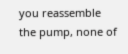you reassemble the pump, none of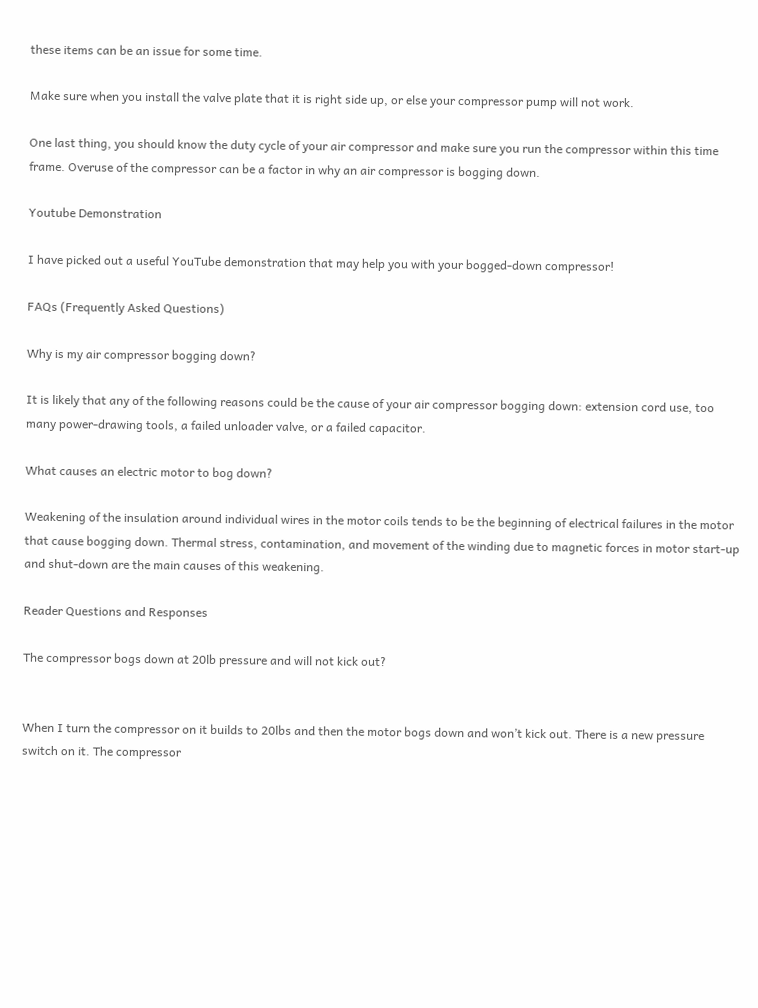these items can be an issue for some time.

Make sure when you install the valve plate that it is right side up, or else your compressor pump will not work.

One last thing, you should know the duty cycle of your air compressor and make sure you run the compressor within this time frame. Overuse of the compressor can be a factor in why an air compressor is bogging down.

Youtube Demonstration

I have picked out a useful YouTube demonstration that may help you with your bogged-down compressor!

FAQs (Frequently Asked Questions)

Why is my air compressor bogging down?

It is likely that any of the following reasons could be the cause of your air compressor bogging down: extension cord use, too many power-drawing tools, a failed unloader valve, or a failed capacitor.

What causes an electric motor to bog down?

Weakening of the insulation around individual wires in the motor coils tends to be the beginning of electrical failures in the motor that cause bogging down. Thermal stress, contamination, and movement of the winding due to magnetic forces in motor start-up and shut-down are the main causes of this weakening.

Reader Questions and Responses

The compressor bogs down at 20lb pressure and will not kick out?


When I turn the compressor on it builds to 20lbs and then the motor bogs down and won’t kick out. There is a new pressure switch on it. The compressor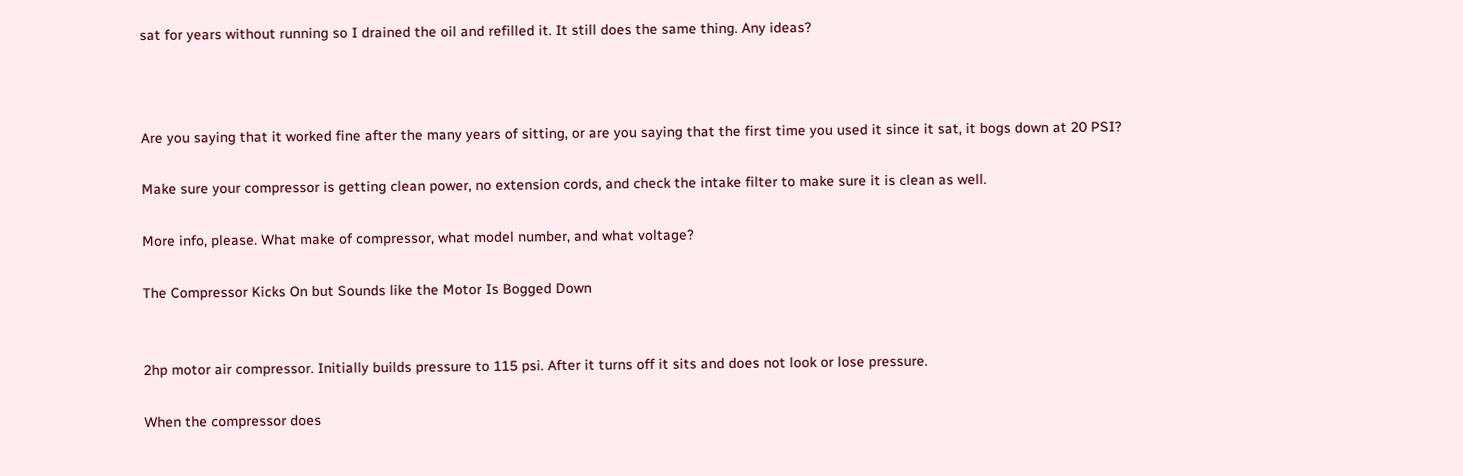sat for years without running so I drained the oil and refilled it. It still does the same thing. Any ideas?



Are you saying that it worked fine after the many years of sitting, or are you saying that the first time you used it since it sat, it bogs down at 20 PSI?

Make sure your compressor is getting clean power, no extension cords, and check the intake filter to make sure it is clean as well.

More info, please. What make of compressor, what model number, and what voltage?

The Compressor Kicks On but Sounds like the Motor Is Bogged Down


2hp motor air compressor. Initially builds pressure to 115 psi. After it turns off it sits and does not look or lose pressure.

When the compressor does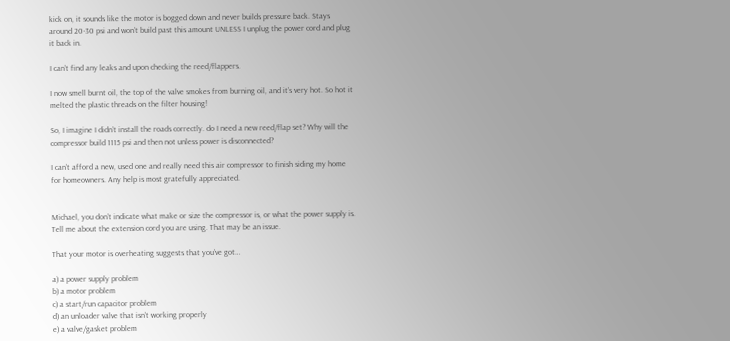kick on, it sounds like the motor is bogged down and never builds pressure back. Stays around 20-30 psi and won’t build past this amount UNLESS I unplug the power cord and plug it back in.

I can’t find any leaks and upon checking the reed/flappers.

I now smell burnt oil, the top of the valve smokes from burning oil, and it’s very hot. So hot it melted the plastic threads on the filter housing!

So, I imagine I didn’t install the roads correctly. do I need a new reed/flap set? Why will the compressor build 1115 psi and then not unless power is disconnected?

I can’t afford a new, used one and really need this air compressor to finish siding my home for homeowners. Any help is most gratefully appreciated.


Michael, you don’t indicate what make or size the compressor is, or what the power supply is. Tell me about the extension cord you are using. That may be an issue.

That your motor is overheating suggests that you’ve got…

a) a power supply problem
b) a motor problem
c) a start/run capacitor problem
d) an unloader valve that isn’t working properly
e) a valve/gasket problem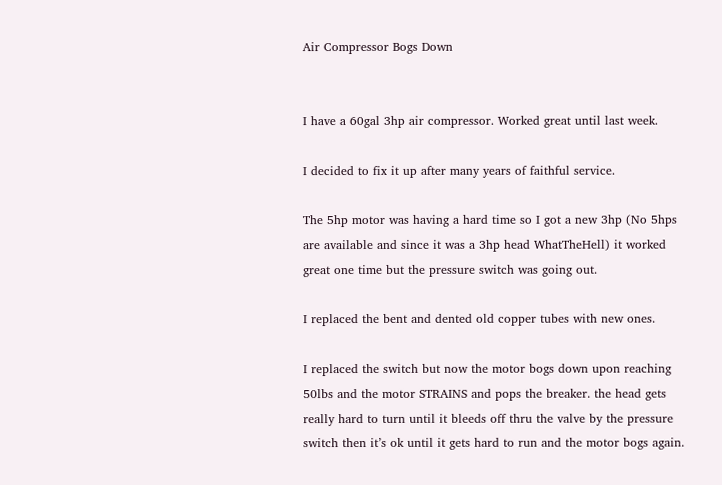Air Compressor Bogs Down


I have a 60gal 3hp air compressor. Worked great until last week.

I decided to fix it up after many years of faithful service.

The 5hp motor was having a hard time so I got a new 3hp (No 5hps are available and since it was a 3hp head WhatTheHell) it worked great one time but the pressure switch was going out.

I replaced the bent and dented old copper tubes with new ones.

I replaced the switch but now the motor bogs down upon reaching 50lbs and the motor STRAINS and pops the breaker. the head gets really hard to turn until it bleeds off thru the valve by the pressure switch then it’s ok until it gets hard to run and the motor bogs again.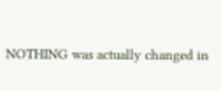NOTHING was actually changed in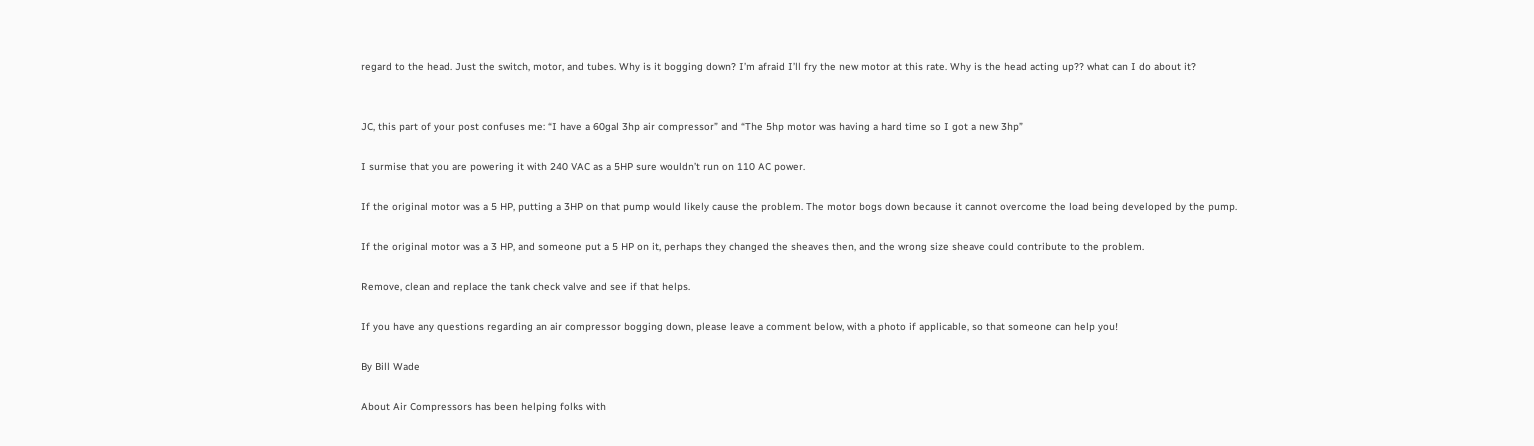regard to the head. Just the switch, motor, and tubes. Why is it bogging down? I’m afraid I’ll fry the new motor at this rate. Why is the head acting up?? what can I do about it?


JC, this part of your post confuses me: “I have a 60gal 3hp air compressor” and “The 5hp motor was having a hard time so I got a new 3hp”

I surmise that you are powering it with 240 VAC as a 5HP sure wouldn’t run on 110 AC power.

If the original motor was a 5 HP, putting a 3HP on that pump would likely cause the problem. The motor bogs down because it cannot overcome the load being developed by the pump.

If the original motor was a 3 HP, and someone put a 5 HP on it, perhaps they changed the sheaves then, and the wrong size sheave could contribute to the problem.

Remove, clean and replace the tank check valve and see if that helps.

If you have any questions regarding an air compressor bogging down, please leave a comment below, with a photo if applicable, so that someone can help you!

By Bill Wade

About Air Compressors has been helping folks with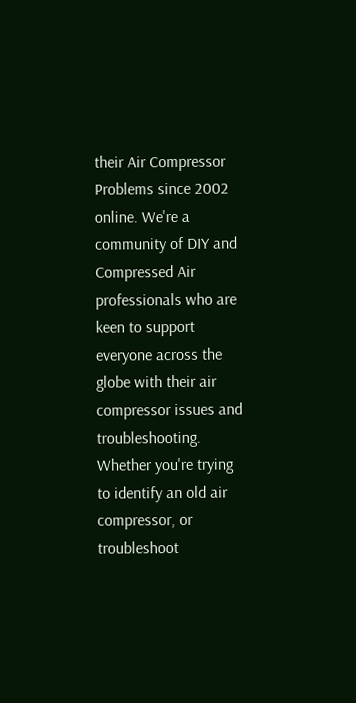their Air Compressor Problems since 2002 online. We're a community of DIY and Compressed Air professionals who are keen to support everyone across the globe with their air compressor issues and troubleshooting. Whether you're trying to identify an old air compressor, or troubleshoot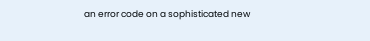an error code on a sophisticated new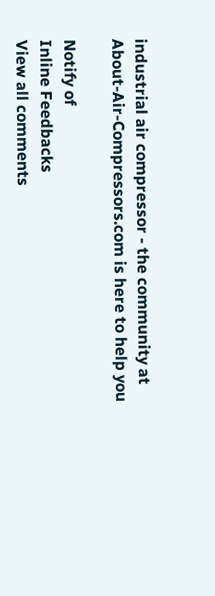industrial air compressor - the community at About-Air-Compressors.com is here to help you

Notify of
Inline Feedbacks
View all comments